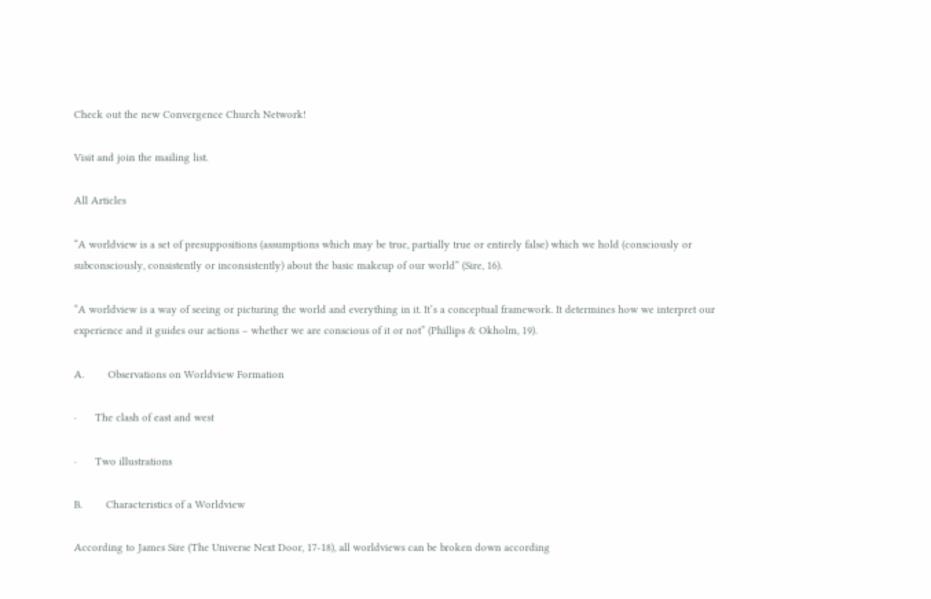Check out the new Convergence Church Network!

Visit and join the mailing list.

All Articles

“A worldview is a set of presuppositions (assumptions which may be true, partially true or entirely false) which we hold (consciously or subconsciously, consistently or inconsistently) about the basic makeup of our world” (Sire, 16).

“A worldview is a way of seeing or picturing the world and everything in it. It’s a conceptual framework. It determines how we interpret our experience and it guides our actions – whether we are conscious of it or not” (Phillips & Okholm, 19).

A.        Observations on Worldview Formation

·      The clash of east and west

·      Two illustrations

B.        Characteristics of a Worldview

According to James Sire (The Universe Next Door, 17-18), all worldviews can be broken down according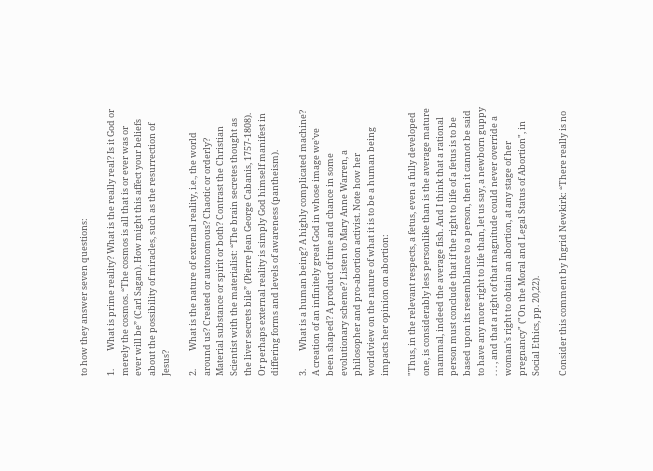to how they answer seven questions:

1.         What is prime reality? What is the really real? Is it God or merely the cosmos. “The cosmos is all that is or ever was or ever will be” (Carl Sagan). How might this affect your beliefs about the possibility of miracles, such as the resurrection of Jesus?

2.         What is the nature of external reality, i.e., the world around us? Created or autonomous? Chaotic or orderly? Material substance or spirit or both? Contrast the Christian Scientist with the materialist: “The brain secretes thought as the liver secrets bile” (Pierre Jean George Cabanis, 1757-1808). Or perhaps external reality is simply God himself manifest in differing forms and levels of awareness (pantheism).

3.         What is a human being? A highly complicated machine? A creation of an infinitely great God in whose image we’ve been shaped? A product of time and chance in some evolutionary scheme? Listen to Mary Anne Warren, a philosopher and pro-abortion activist. Note how her worldview on the nature of what it is to be a human being impacts her opinion on abortion:

"Thus, in the relevant respects, a fetus, even a fully developed one, is considerably less personlike than is the average mature mammal, indeed the average fish. And I think that a rational person must conclude that if the right to life of a fetus is to be based upon its resemblance to a person, then it cannot be said to have any more right to life than, let us say, a newborn guppy . . . , and that a right of that magnitude could never override a woman's right to obtain an abortion, at any stage of her pregnancy" ("On the Moral and Legal Status of Abortion", in Social Ethics, pp. 20,22).

Consider this comment by Ingrid Newkirk: “There really is no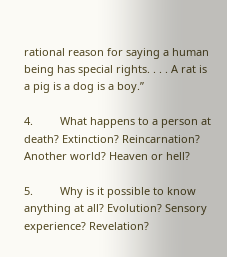rational reason for saying a human being has special rights. . . . A rat is a pig is a dog is a boy.”

4.         What happens to a person at death? Extinction? Reincarnation? Another world? Heaven or hell?

5.         Why is it possible to know anything at all? Evolution? Sensory experience? Revelation?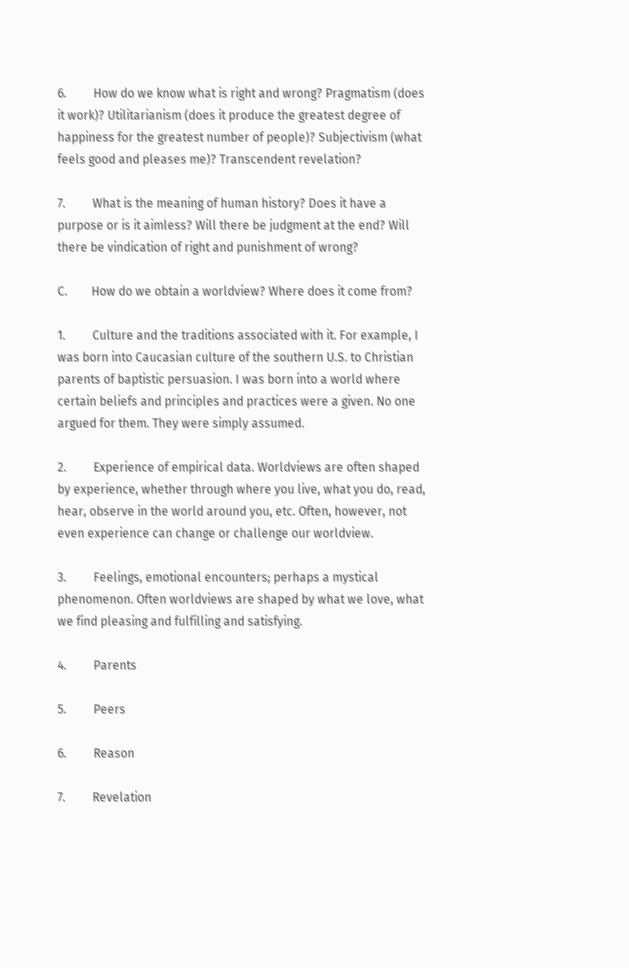6.         How do we know what is right and wrong? Pragmatism (does it work)? Utilitarianism (does it produce the greatest degree of happiness for the greatest number of people)? Subjectivism (what feels good and pleases me)? Transcendent revelation?

7.         What is the meaning of human history? Does it have a purpose or is it aimless? Will there be judgment at the end? Will there be vindication of right and punishment of wrong?

C.        How do we obtain a worldview? Where does it come from?

1.         Culture and the traditions associated with it. For example, I was born into Caucasian culture of the southern U.S. to Christian parents of baptistic persuasion. I was born into a world where certain beliefs and principles and practices were a given. No one argued for them. They were simply assumed.

2.         Experience of empirical data. Worldviews are often shaped by experience, whether through where you live, what you do, read, hear, observe in the world around you, etc. Often, however, not even experience can change or challenge our worldview.

3.         Feelings, emotional encounters; perhaps a mystical phenomenon. Often worldviews are shaped by what we love, what we find pleasing and fulfilling and satisfying.

4.         Parents

5.         Peers

6.         Reason

7.         Revelation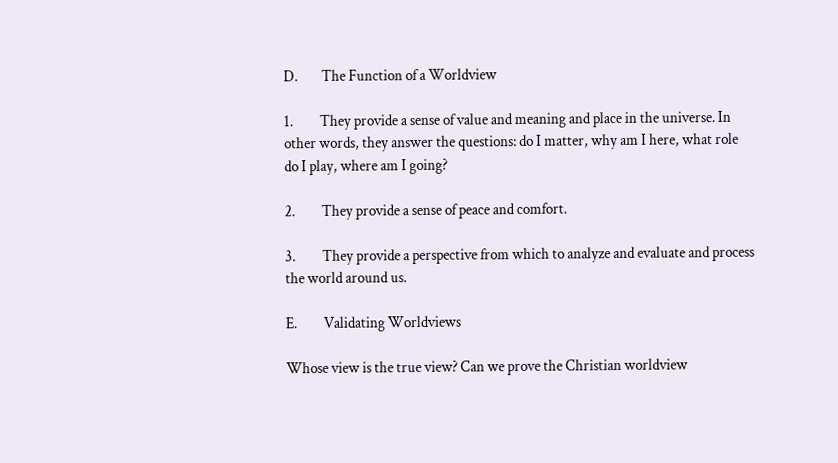D.        The Function of a Worldview

1.         They provide a sense of value and meaning and place in the universe. In other words, they answer the questions: do I matter, why am I here, what role do I play, where am I going?

2.         They provide a sense of peace and comfort.

3.         They provide a perspective from which to analyze and evaluate and process the world around us.

E.         Validating Worldviews

Whose view is the true view? Can we prove the Christian worldview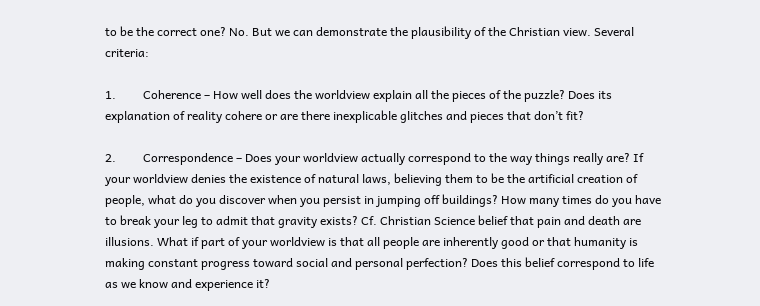to be the correct one? No. But we can demonstrate the plausibility of the Christian view. Several criteria:

1.         Coherence – How well does the worldview explain all the pieces of the puzzle? Does its explanation of reality cohere or are there inexplicable glitches and pieces that don’t fit?

2.         Correspondence – Does your worldview actually correspond to the way things really are? If your worldview denies the existence of natural laws, believing them to be the artificial creation of people, what do you discover when you persist in jumping off buildings? How many times do you have to break your leg to admit that gravity exists? Cf. Christian Science belief that pain and death are illusions. What if part of your worldview is that all people are inherently good or that humanity is making constant progress toward social and personal perfection? Does this belief correspond to life as we know and experience it?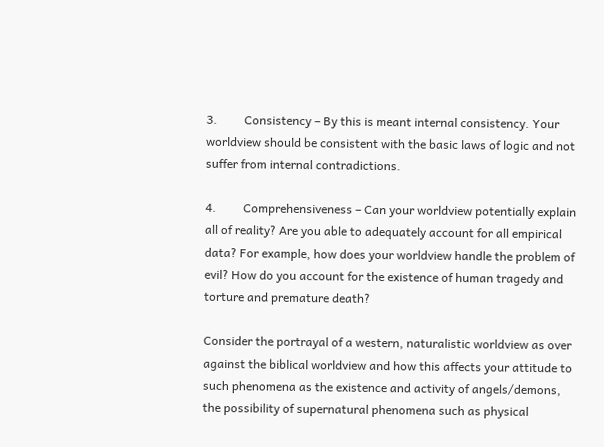3.         Consistency – By this is meant internal consistency. Your worldview should be consistent with the basic laws of logic and not suffer from internal contradictions.

4.         Comprehensiveness – Can your worldview potentially explain all of reality? Are you able to adequately account for all empirical data? For example, how does your worldview handle the problem of evil? How do you account for the existence of human tragedy and torture and premature death?

Consider the portrayal of a western, naturalistic worldview as over against the biblical worldview and how this affects your attitude to such phenomena as the existence and activity of angels/demons, the possibility of supernatural phenomena such as physical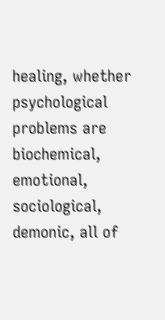healing, whether psychological problems are biochemical, emotional, sociological, demonic, all of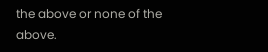the above or none of the above.